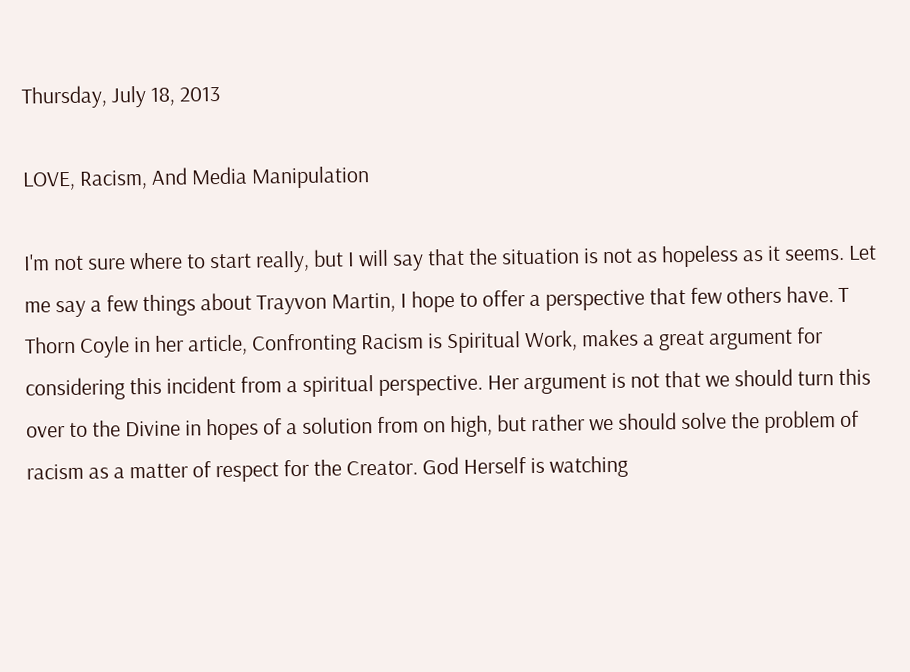Thursday, July 18, 2013

LOVE, Racism, And Media Manipulation

I'm not sure where to start really, but I will say that the situation is not as hopeless as it seems. Let me say a few things about Trayvon Martin, I hope to offer a perspective that few others have. T Thorn Coyle in her article, Confronting Racism is Spiritual Work, makes a great argument for considering this incident from a spiritual perspective. Her argument is not that we should turn this over to the Divine in hopes of a solution from on high, but rather we should solve the problem of racism as a matter of respect for the Creator. God Herself is watching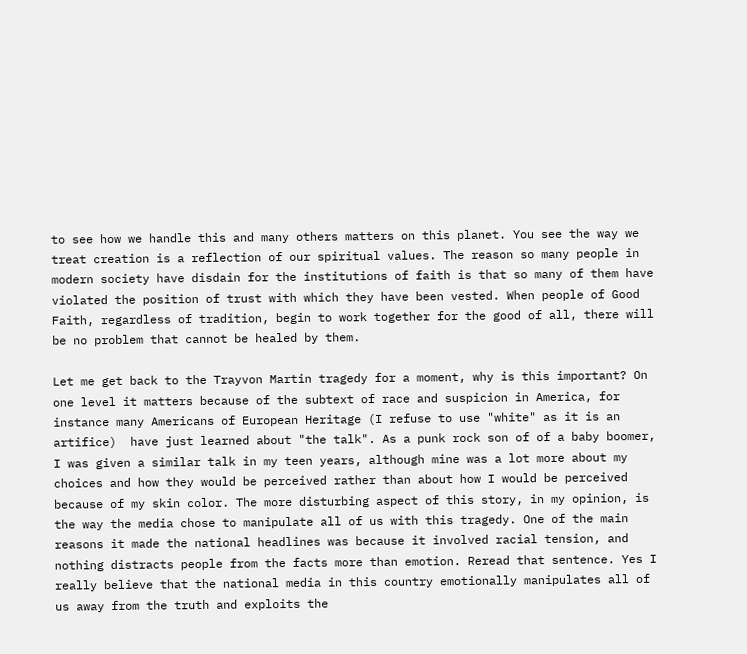to see how we handle this and many others matters on this planet. You see the way we treat creation is a reflection of our spiritual values. The reason so many people in modern society have disdain for the institutions of faith is that so many of them have violated the position of trust with which they have been vested. When people of Good Faith, regardless of tradition, begin to work together for the good of all, there will be no problem that cannot be healed by them.

Let me get back to the Trayvon Martin tragedy for a moment, why is this important? On one level it matters because of the subtext of race and suspicion in America, for instance many Americans of European Heritage (I refuse to use "white" as it is an artifice)  have just learned about "the talk". As a punk rock son of of a baby boomer, I was given a similar talk in my teen years, although mine was a lot more about my choices and how they would be perceived rather than about how I would be perceived because of my skin color. The more disturbing aspect of this story, in my opinion, is the way the media chose to manipulate all of us with this tragedy. One of the main reasons it made the national headlines was because it involved racial tension, and nothing distracts people from the facts more than emotion. Reread that sentence. Yes I really believe that the national media in this country emotionally manipulates all of us away from the truth and exploits the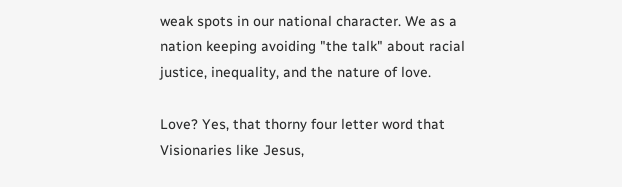weak spots in our national character. We as a nation keeping avoiding "the talk" about racial justice, inequality, and the nature of love.

Love? Yes, that thorny four letter word that Visionaries like Jesus,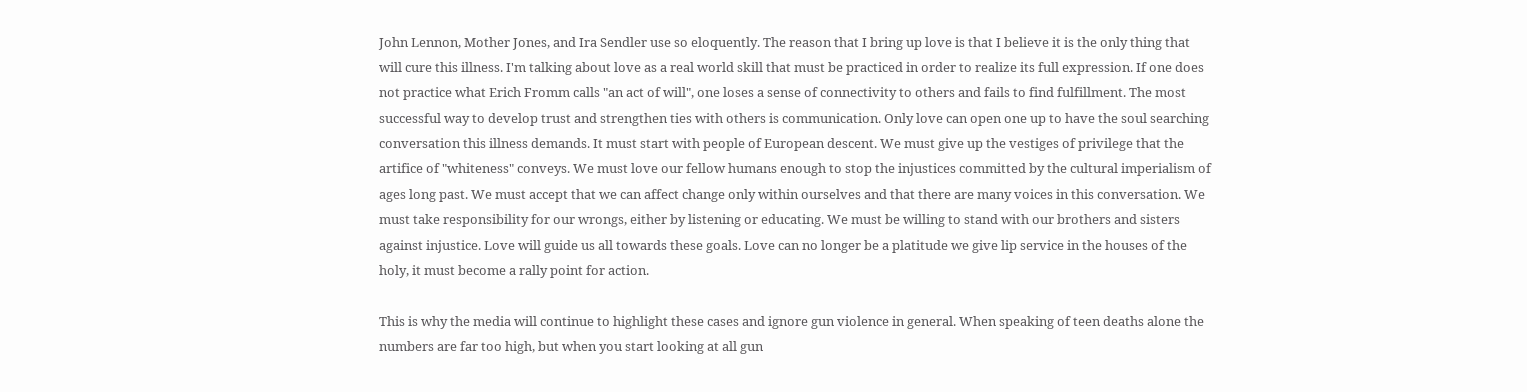John Lennon, Mother Jones, and Ira Sendler use so eloquently. The reason that I bring up love is that I believe it is the only thing that will cure this illness. I'm talking about love as a real world skill that must be practiced in order to realize its full expression. If one does not practice what Erich Fromm calls "an act of will", one loses a sense of connectivity to others and fails to find fulfillment. The most successful way to develop trust and strengthen ties with others is communication. Only love can open one up to have the soul searching conversation this illness demands. It must start with people of European descent. We must give up the vestiges of privilege that the artifice of "whiteness" conveys. We must love our fellow humans enough to stop the injustices committed by the cultural imperialism of ages long past. We must accept that we can affect change only within ourselves and that there are many voices in this conversation. We must take responsibility for our wrongs, either by listening or educating. We must be willing to stand with our brothers and sisters against injustice. Love will guide us all towards these goals. Love can no longer be a platitude we give lip service in the houses of the holy, it must become a rally point for action.

This is why the media will continue to highlight these cases and ignore gun violence in general. When speaking of teen deaths alone the numbers are far too high, but when you start looking at all gun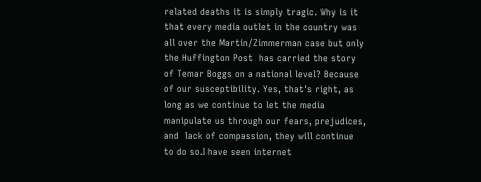related deaths it is simply tragic. Why is it that every media outlet in the country was all over the Martin/Zimmerman case but only the Huffington Post  has carried the story of Temar Boggs on a national level? Because of our susceptibility. Yes, that's right, as long as we continue to let the media manipulate us through our fears, prejudices, and  lack of compassion, they will continue to do so.I have seen internet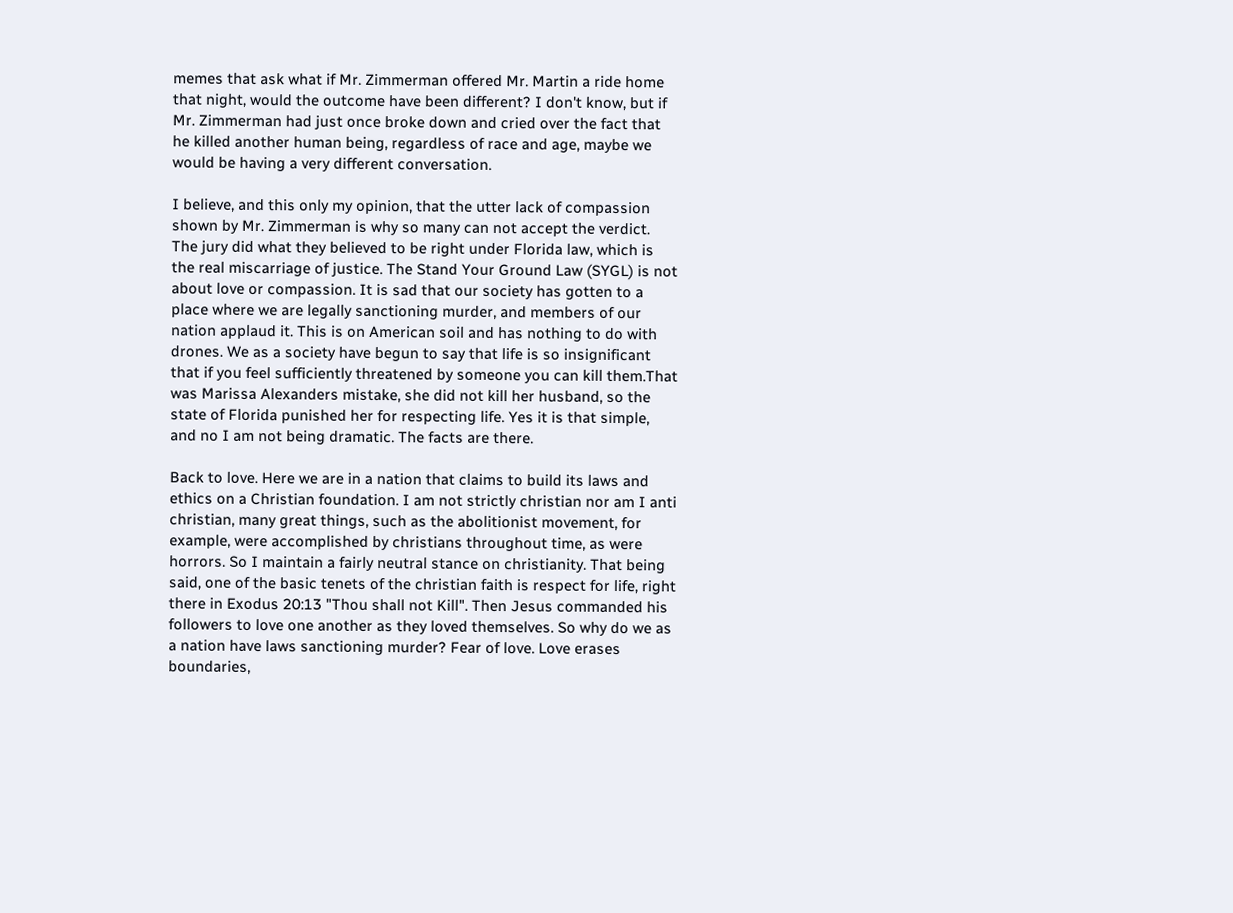memes that ask what if Mr. Zimmerman offered Mr. Martin a ride home that night, would the outcome have been different? I don't know, but if Mr. Zimmerman had just once broke down and cried over the fact that he killed another human being, regardless of race and age, maybe we would be having a very different conversation.

I believe, and this only my opinion, that the utter lack of compassion shown by Mr. Zimmerman is why so many can not accept the verdict. The jury did what they believed to be right under Florida law, which is the real miscarriage of justice. The Stand Your Ground Law (SYGL) is not about love or compassion. It is sad that our society has gotten to a place where we are legally sanctioning murder, and members of our nation applaud it. This is on American soil and has nothing to do with drones. We as a society have begun to say that life is so insignificant that if you feel sufficiently threatened by someone you can kill them.That was Marissa Alexanders mistake, she did not kill her husband, so the state of Florida punished her for respecting life. Yes it is that simple, and no I am not being dramatic. The facts are there.

Back to love. Here we are in a nation that claims to build its laws and ethics on a Christian foundation. I am not strictly christian nor am I anti christian, many great things, such as the abolitionist movement, for example, were accomplished by christians throughout time, as were horrors. So I maintain a fairly neutral stance on christianity. That being said, one of the basic tenets of the christian faith is respect for life, right there in Exodus 20:13 "Thou shall not Kill". Then Jesus commanded his followers to love one another as they loved themselves. So why do we as a nation have laws sanctioning murder? Fear of love. Love erases boundaries,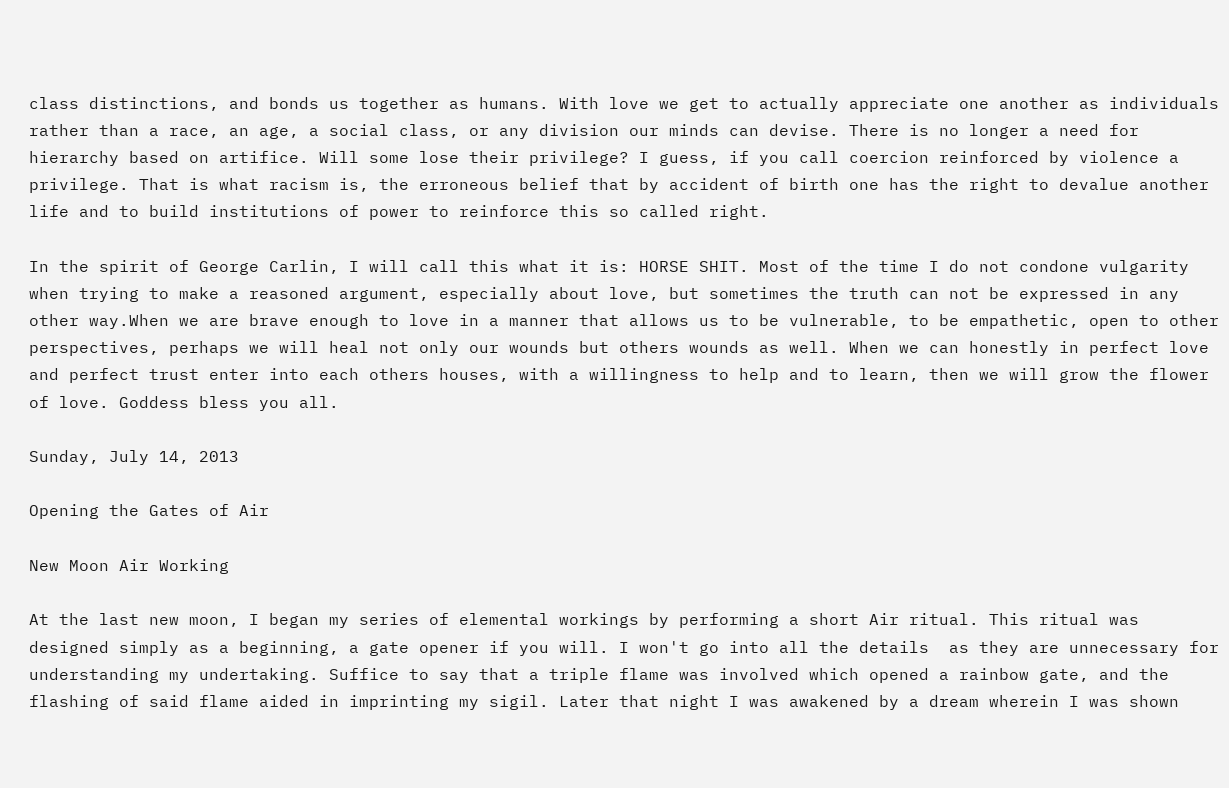class distinctions, and bonds us together as humans. With love we get to actually appreciate one another as individuals rather than a race, an age, a social class, or any division our minds can devise. There is no longer a need for hierarchy based on artifice. Will some lose their privilege? I guess, if you call coercion reinforced by violence a privilege. That is what racism is, the erroneous belief that by accident of birth one has the right to devalue another life and to build institutions of power to reinforce this so called right.

In the spirit of George Carlin, I will call this what it is: HORSE SHIT. Most of the time I do not condone vulgarity when trying to make a reasoned argument, especially about love, but sometimes the truth can not be expressed in any other way.When we are brave enough to love in a manner that allows us to be vulnerable, to be empathetic, open to other perspectives, perhaps we will heal not only our wounds but others wounds as well. When we can honestly in perfect love and perfect trust enter into each others houses, with a willingness to help and to learn, then we will grow the flower of love. Goddess bless you all.

Sunday, July 14, 2013

Opening the Gates of Air

New Moon Air Working

At the last new moon, I began my series of elemental workings by performing a short Air ritual. This ritual was designed simply as a beginning, a gate opener if you will. I won't go into all the details  as they are unnecessary for understanding my undertaking. Suffice to say that a triple flame was involved which opened a rainbow gate, and the flashing of said flame aided in imprinting my sigil. Later that night I was awakened by a dream wherein I was shown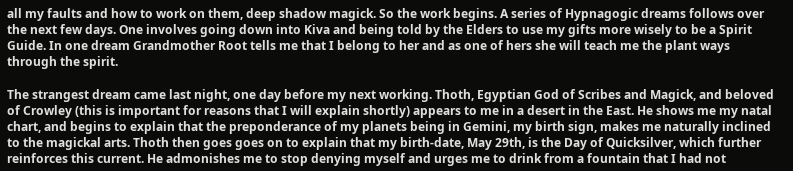all my faults and how to work on them, deep shadow magick. So the work begins. A series of Hypnagogic dreams follows over the next few days. One involves going down into Kiva and being told by the Elders to use my gifts more wisely to be a Spirit Guide. In one dream Grandmother Root tells me that I belong to her and as one of hers she will teach me the plant ways through the spirit.

The strangest dream came last night, one day before my next working. Thoth, Egyptian God of Scribes and Magick, and beloved of Crowley (this is important for reasons that I will explain shortly) appears to me in a desert in the East. He shows me my natal chart, and begins to explain that the preponderance of my planets being in Gemini, my birth sign, makes me naturally inclined to the magickal arts. Thoth then goes goes on to explain that my birth-date, May 29th, is the Day of Quicksilver, which further reinforces this current. He admonishes me to stop denying myself and urges me to drink from a fountain that I had not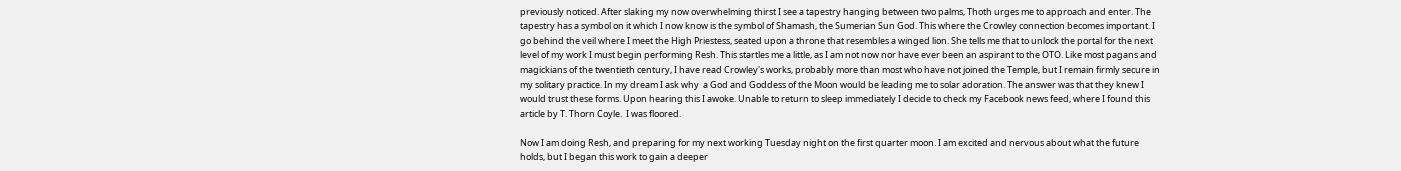previously noticed. After slaking my now overwhelming thirst I see a tapestry hanging between two palms, Thoth urges me to approach and enter. The tapestry has a symbol on it which I now know is the symbol of Shamash, the Sumerian Sun God. This where the Crowley connection becomes important. I go behind the veil where I meet the High Priestess, seated upon a throne that resembles a winged lion. She tells me that to unlock the portal for the next level of my work I must begin performing Resh. This startles me a little, as I am not now nor have ever been an aspirant to the OTO. Like most pagans and magickians of the twentieth century, I have read Crowley's works, probably more than most who have not joined the Temple, but I remain firmly secure in my solitary practice. In my dream I ask why  a God and Goddess of the Moon would be leading me to solar adoration. The answer was that they knew I would trust these forms. Upon hearing this I awoke. Unable to return to sleep immediately I decide to check my Facebook news feed, where I found this article by T. Thorn Coyle.  I was floored.

Now I am doing Resh, and preparing for my next working Tuesday night on the first quarter moon. I am excited and nervous about what the future holds, but I began this work to gain a deeper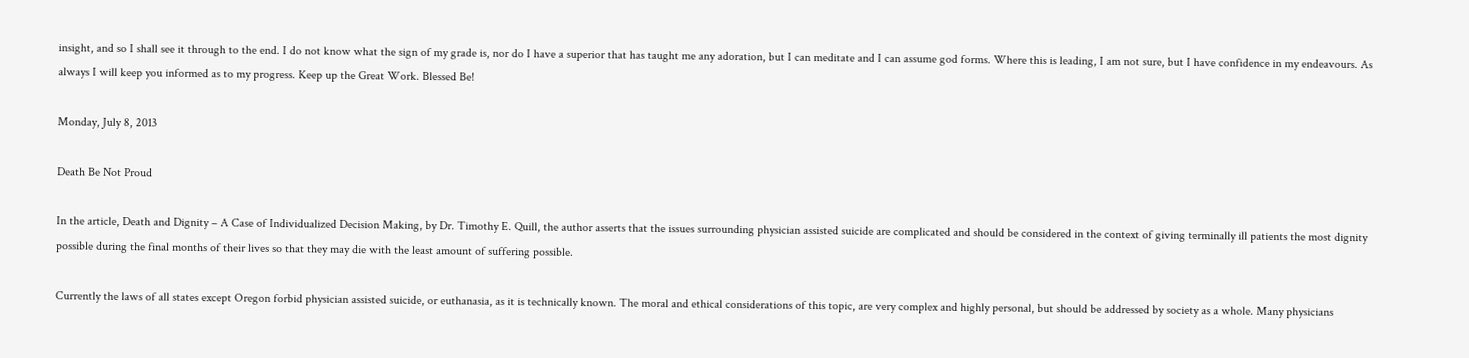insight, and so I shall see it through to the end. I do not know what the sign of my grade is, nor do I have a superior that has taught me any adoration, but I can meditate and I can assume god forms. Where this is leading, I am not sure, but I have confidence in my endeavours. As always I will keep you informed as to my progress. Keep up the Great Work. Blessed Be!

Monday, July 8, 2013

Death Be Not Proud

In the article, Death and Dignity – A Case of Individualized Decision Making, by Dr. Timothy E. Quill, the author asserts that the issues surrounding physician assisted suicide are complicated and should be considered in the context of giving terminally ill patients the most dignity possible during the final months of their lives so that they may die with the least amount of suffering possible.

Currently the laws of all states except Oregon forbid physician assisted suicide, or euthanasia, as it is technically known. The moral and ethical considerations of this topic, are very complex and highly personal, but should be addressed by society as a whole. Many physicians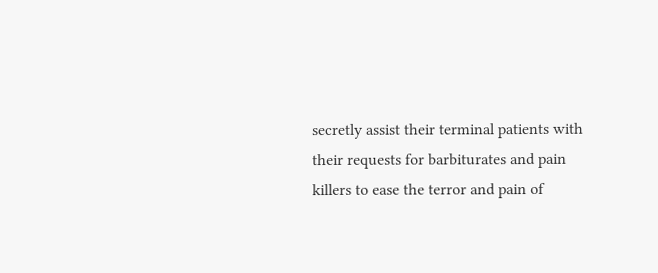secretly assist their terminal patients with their requests for barbiturates and pain killers to ease the terror and pain of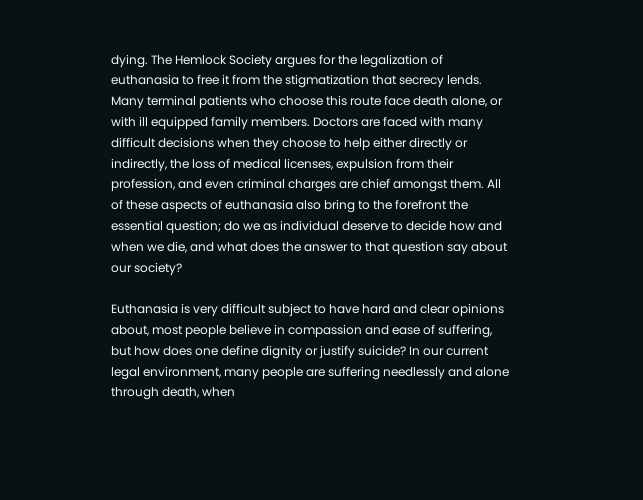dying. The Hemlock Society argues for the legalization of euthanasia to free it from the stigmatization that secrecy lends. Many terminal patients who choose this route face death alone, or with ill equipped family members. Doctors are faced with many difficult decisions when they choose to help either directly or indirectly, the loss of medical licenses, expulsion from their profession, and even criminal charges are chief amongst them. All of these aspects of euthanasia also bring to the forefront the essential question; do we as individual deserve to decide how and when we die, and what does the answer to that question say about our society?

Euthanasia is very difficult subject to have hard and clear opinions about, most people believe in compassion and ease of suffering, but how does one define dignity or justify suicide? In our current legal environment, many people are suffering needlessly and alone through death, when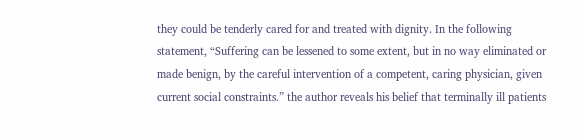they could be tenderly cared for and treated with dignity. In the following statement, “Suffering can be lessened to some extent, but in no way eliminated or made benign, by the careful intervention of a competent, caring physician, given current social constraints.” the author reveals his belief that terminally ill patients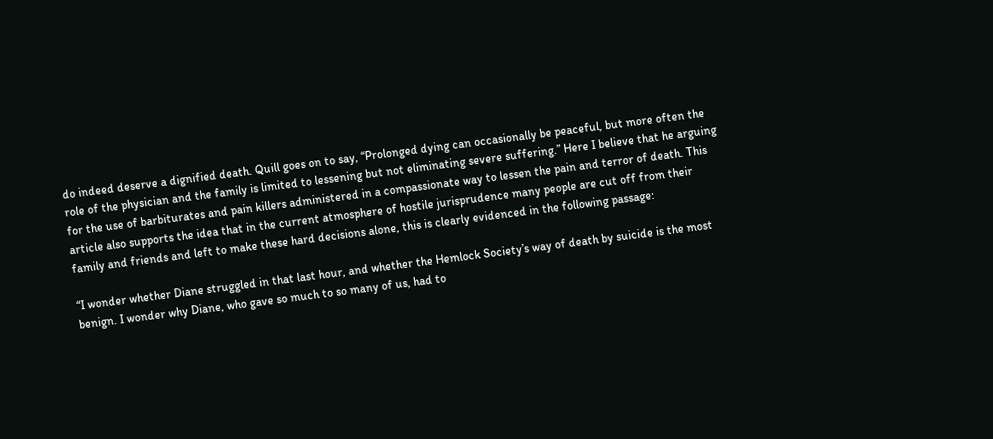do indeed deserve a dignified death. Quill goes on to say, “Prolonged dying can occasionally be peaceful, but more often the role of the physician and the family is limited to lessening but not eliminating severe suffering.” Here I believe that he arguing for the use of barbiturates and pain killers administered in a compassionate way to lessen the pain and terror of death. This article also supports the idea that in the current atmosphere of hostile jurisprudence many people are cut off from their family and friends and left to make these hard decisions alone, this is clearly evidenced in the following passage:

“I wonder whether Diane struggled in that last hour, and whether the Hemlock Society’s way of death by suicide is the most benign. I wonder why Diane, who gave so much to so many of us, had to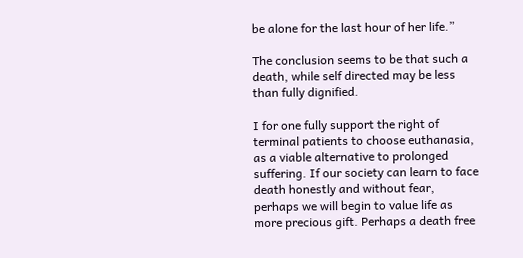be alone for the last hour of her life.”

The conclusion seems to be that such a death, while self directed may be less than fully dignified.

I for one fully support the right of terminal patients to choose euthanasia, as a viable alternative to prolonged suffering. If our society can learn to face death honestly and without fear, perhaps we will begin to value life as more precious gift. Perhaps a death free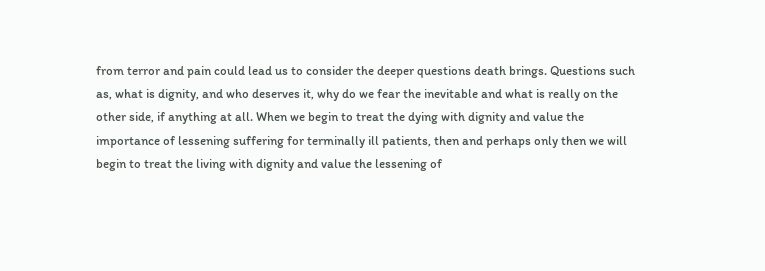from terror and pain could lead us to consider the deeper questions death brings. Questions such as, what is dignity, and who deserves it, why do we fear the inevitable and what is really on the other side, if anything at all. When we begin to treat the dying with dignity and value the importance of lessening suffering for terminally ill patients, then and perhaps only then we will begin to treat the living with dignity and value the lessening of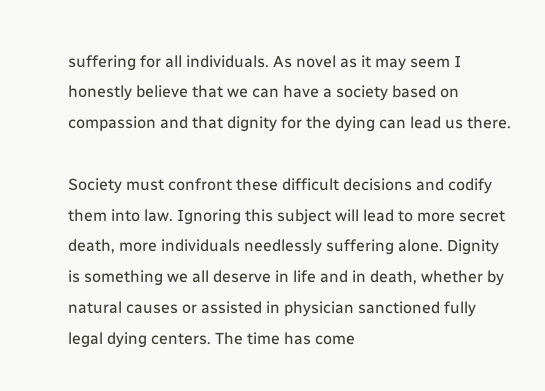suffering for all individuals. As novel as it may seem I honestly believe that we can have a society based on compassion and that dignity for the dying can lead us there.

Society must confront these difficult decisions and codify them into law. Ignoring this subject will lead to more secret death, more individuals needlessly suffering alone. Dignity is something we all deserve in life and in death, whether by natural causes or assisted in physician sanctioned fully legal dying centers. The time has come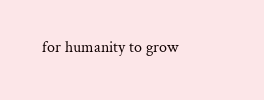for humanity to grow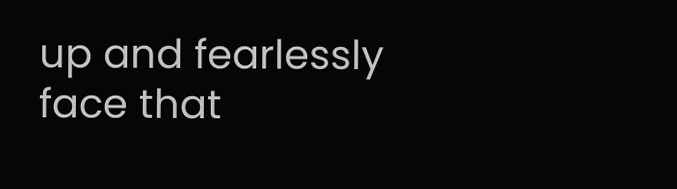up and fearlessly face that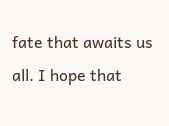fate that awaits us all. I hope that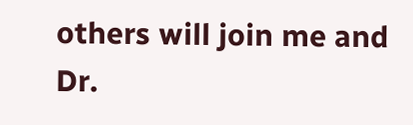others will join me and Dr.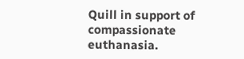Quill in support of compassionate euthanasia.